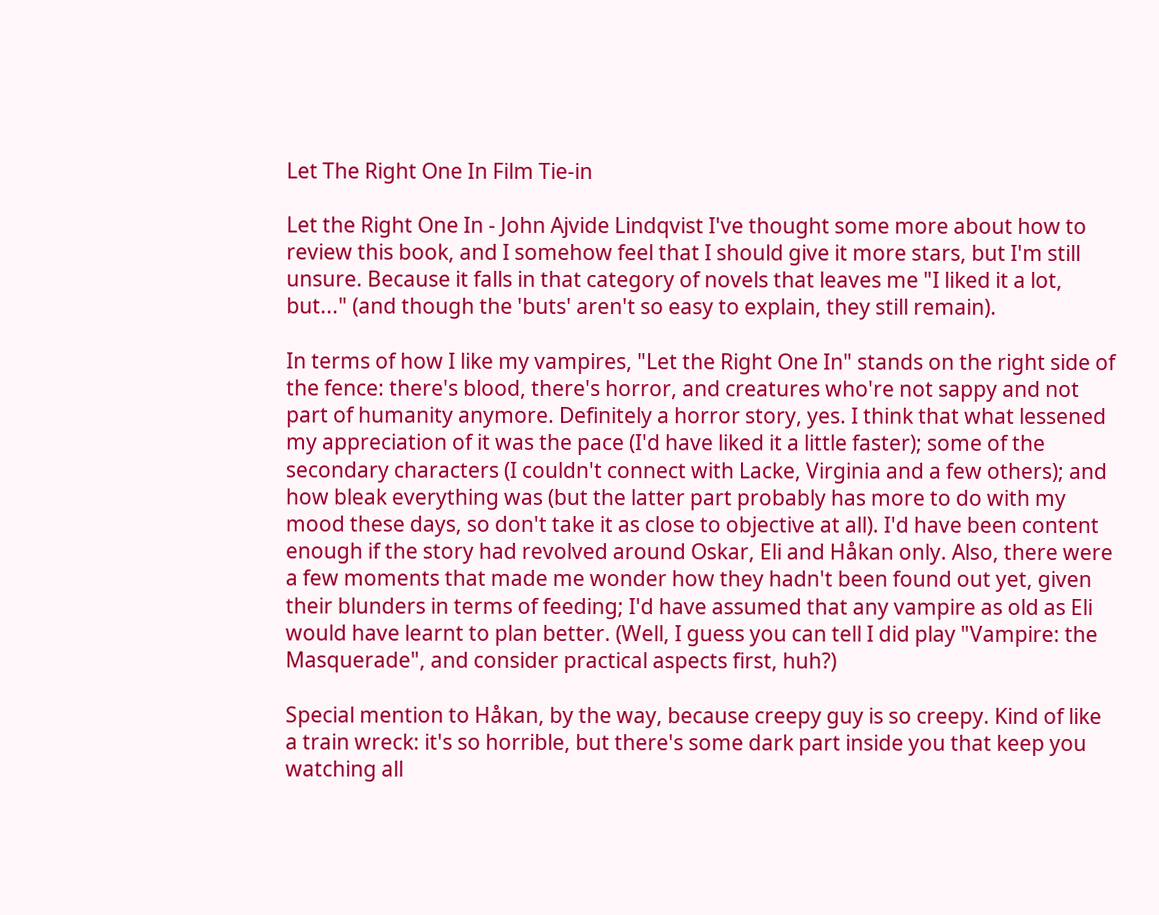Let The Right One In Film Tie-in

Let the Right One In - John Ajvide Lindqvist I've thought some more about how to review this book, and I somehow feel that I should give it more stars, but I'm still unsure. Because it falls in that category of novels that leaves me "I liked it a lot, but..." (and though the 'buts' aren't so easy to explain, they still remain).

In terms of how I like my vampires, "Let the Right One In" stands on the right side of the fence: there's blood, there's horror, and creatures who're not sappy and not part of humanity anymore. Definitely a horror story, yes. I think that what lessened my appreciation of it was the pace (I'd have liked it a little faster); some of the secondary characters (I couldn't connect with Lacke, Virginia and a few others); and how bleak everything was (but the latter part probably has more to do with my mood these days, so don't take it as close to objective at all). I'd have been content enough if the story had revolved around Oskar, Eli and Håkan only. Also, there were a few moments that made me wonder how they hadn't been found out yet, given their blunders in terms of feeding; I'd have assumed that any vampire as old as Eli would have learnt to plan better. (Well, I guess you can tell I did play "Vampire: the Masquerade", and consider practical aspects first, huh?)

Special mention to Håkan, by the way, because creepy guy is so creepy. Kind of like a train wreck: it's so horrible, but there's some dark part inside you that keep you watching all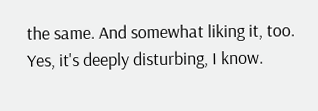the same. And somewhat liking it, too. Yes, it's deeply disturbing, I know.